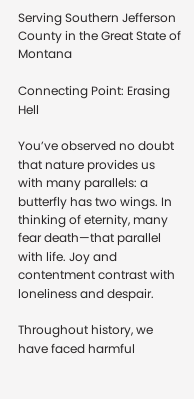Serving Southern Jefferson County in the Great State of Montana

Connecting Point: Erasing Hell

You’ve observed no doubt that nature provides us with many parallels: a butterfly has two wings. In thinking of eternity, many fear death—that parallel with life. Joy and contentment contrast with loneliness and despair.

Throughout history, we have faced harmful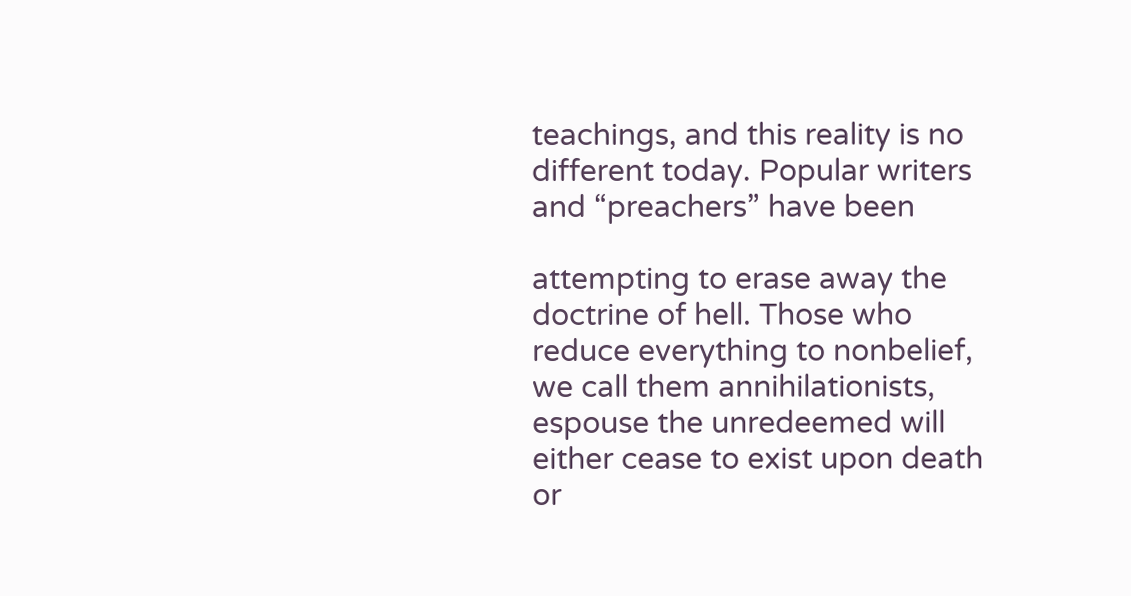teachings, and this reality is no different today. Popular writers and “preachers” have been

attempting to erase away the doctrine of hell. Those who reduce everything to nonbelief, we call them annihilationists, espouse the unredeemed will either cease to exist upon death or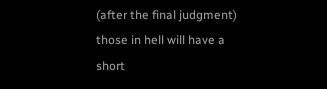(after the final judgment) those in hell will have a short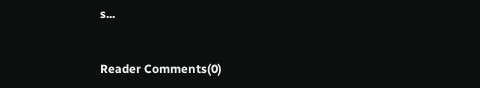s...


Reader Comments(0)